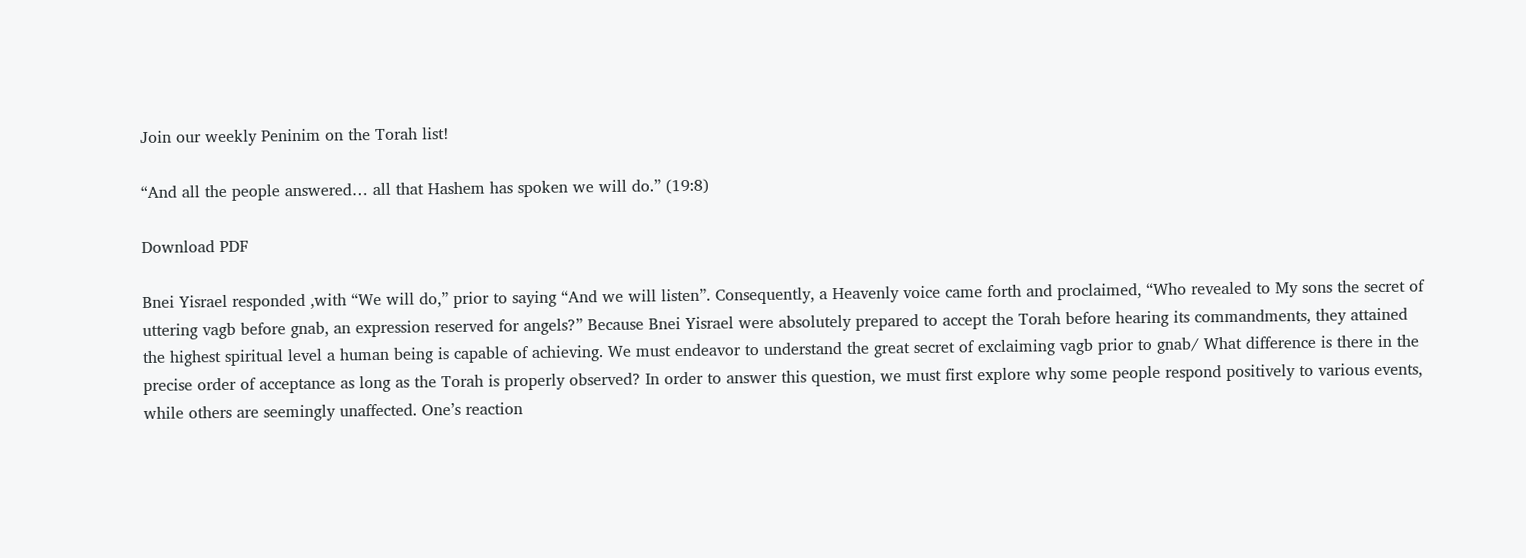Join our weekly Peninim on the Torah list!

“And all the people answered… all that Hashem has spoken we will do.” (19:8)

Download PDF

Bnei Yisrael responded ,with “We will do,” prior to saying “And we will listen”. Consequently, a Heavenly voice came forth and proclaimed, “Who revealed to My sons the secret of uttering vagb before gnab, an expression reserved for angels?” Because Bnei Yisrael were absolutely prepared to accept the Torah before hearing its commandments, they attained the highest spiritual level a human being is capable of achieving. We must endeavor to understand the great secret of exclaiming vagb prior to gnab/ What difference is there in the precise order of acceptance as long as the Torah is properly observed? In order to answer this question, we must first explore why some people respond positively to various events, while others are seemingly unaffected. One’s reaction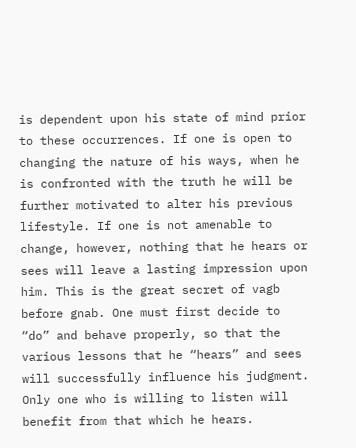is dependent upon his state of mind prior to these occurrences. If one is open to changing the nature of his ways, when he is confronted with the truth he will be further motivated to alter his previous lifestyle. If one is not amenable to change, however, nothing that he hears or sees will leave a lasting impression upon him. This is the great secret of vagb before gnab. One must first decide to “do” and behave properly, so that the various lessons that he “hears” and sees will successfully influence his judgment. Only one who is willing to listen will benefit from that which he hears.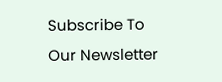Subscribe To Our Newsletter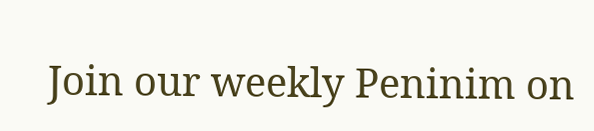Join our weekly Peninim on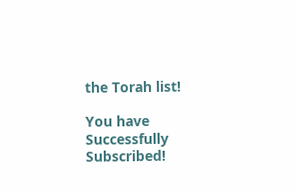the Torah list!

You have Successfully Subscribed!